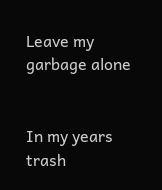Leave my garbage alone


In my years trash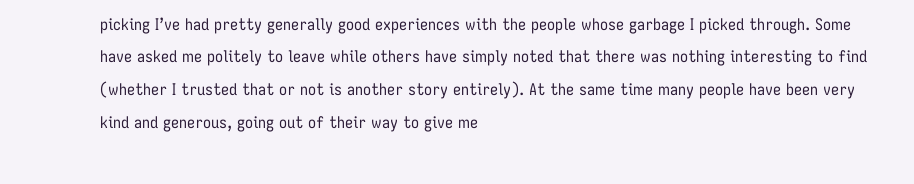picking I’ve had pretty generally good experiences with the people whose garbage I picked through. Some have asked me politely to leave while others have simply noted that there was nothing interesting to find (whether I trusted that or not is another story entirely). At the same time many people have been very kind and generous, going out of their way to give me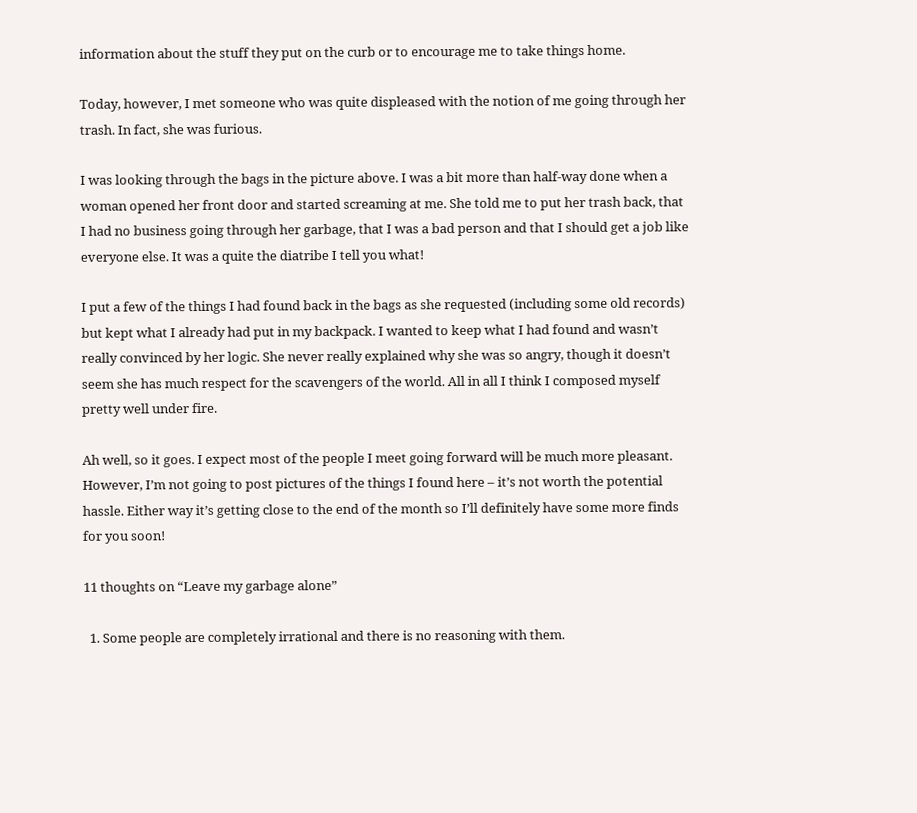information about the stuff they put on the curb or to encourage me to take things home.

Today, however, I met someone who was quite displeased with the notion of me going through her trash. In fact, she was furious.

I was looking through the bags in the picture above. I was a bit more than half-way done when a woman opened her front door and started screaming at me. She told me to put her trash back, that I had no business going through her garbage, that I was a bad person and that I should get a job like everyone else. It was a quite the diatribe I tell you what!

I put a few of the things I had found back in the bags as she requested (including some old records) but kept what I already had put in my backpack. I wanted to keep what I had found and wasn’t really convinced by her logic. She never really explained why she was so angry, though it doesn’t seem she has much respect for the scavengers of the world. All in all I think I composed myself pretty well under fire.

Ah well, so it goes. I expect most of the people I meet going forward will be much more pleasant. However, I’m not going to post pictures of the things I found here – it’s not worth the potential hassle. Either way it’s getting close to the end of the month so I’ll definitely have some more finds for you soon!

11 thoughts on “Leave my garbage alone”

  1. Some people are completely irrational and there is no reasoning with them.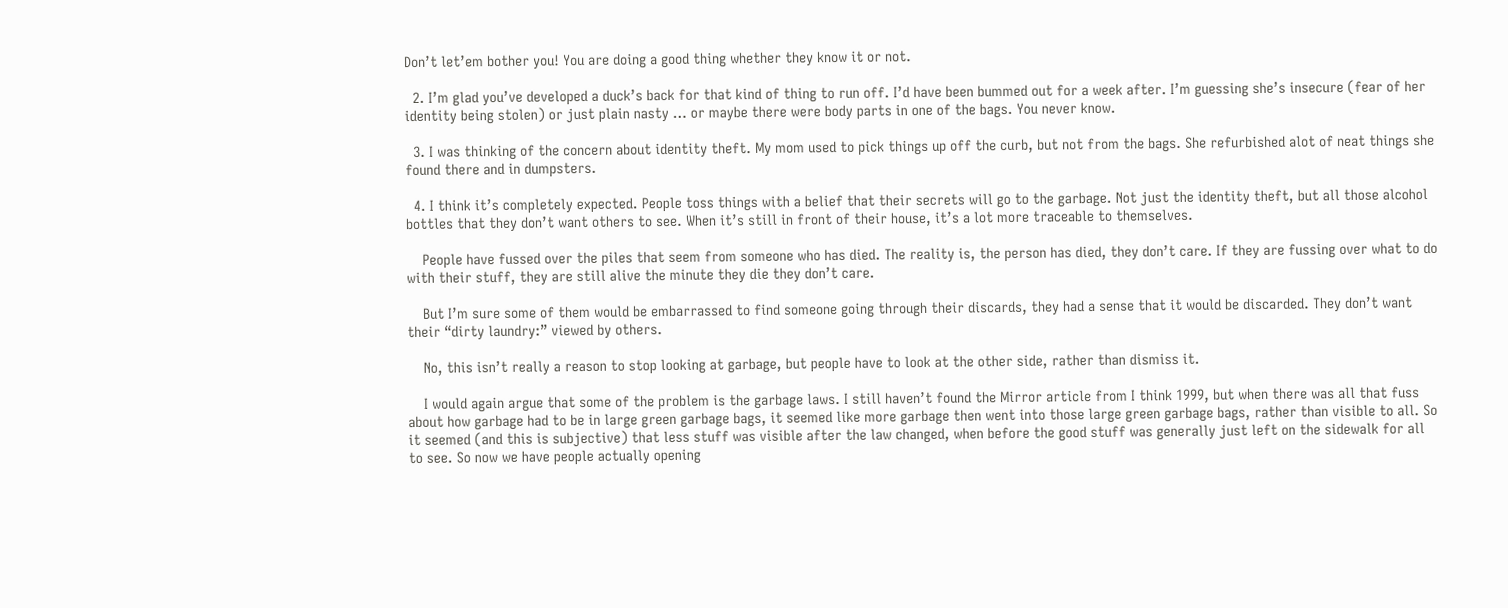Don’t let’em bother you! You are doing a good thing whether they know it or not.

  2. I’m glad you’ve developed a duck’s back for that kind of thing to run off. I’d have been bummed out for a week after. I’m guessing she’s insecure (fear of her identity being stolen) or just plain nasty … or maybe there were body parts in one of the bags. You never know.

  3. I was thinking of the concern about identity theft. My mom used to pick things up off the curb, but not from the bags. She refurbished alot of neat things she found there and in dumpsters.

  4. I think it’s completely expected. People toss things with a belief that their secrets will go to the garbage. Not just the identity theft, but all those alcohol bottles that they don’t want others to see. When it’s still in front of their house, it’s a lot more traceable to themselves.

    People have fussed over the piles that seem from someone who has died. The reality is, the person has died, they don’t care. If they are fussing over what to do with their stuff, they are still alive the minute they die they don’t care.

    But I’m sure some of them would be embarrassed to find someone going through their discards, they had a sense that it would be discarded. They don’t want their “dirty laundry:” viewed by others.

    No, this isn’t really a reason to stop looking at garbage, but people have to look at the other side, rather than dismiss it.

    I would again argue that some of the problem is the garbage laws. I still haven’t found the Mirror article from I think 1999, but when there was all that fuss about how garbage had to be in large green garbage bags, it seemed like more garbage then went into those large green garbage bags, rather than visible to all. So it seemed (and this is subjective) that less stuff was visible after the law changed, when before the good stuff was generally just left on the sidewalk for all to see. So now we have people actually opening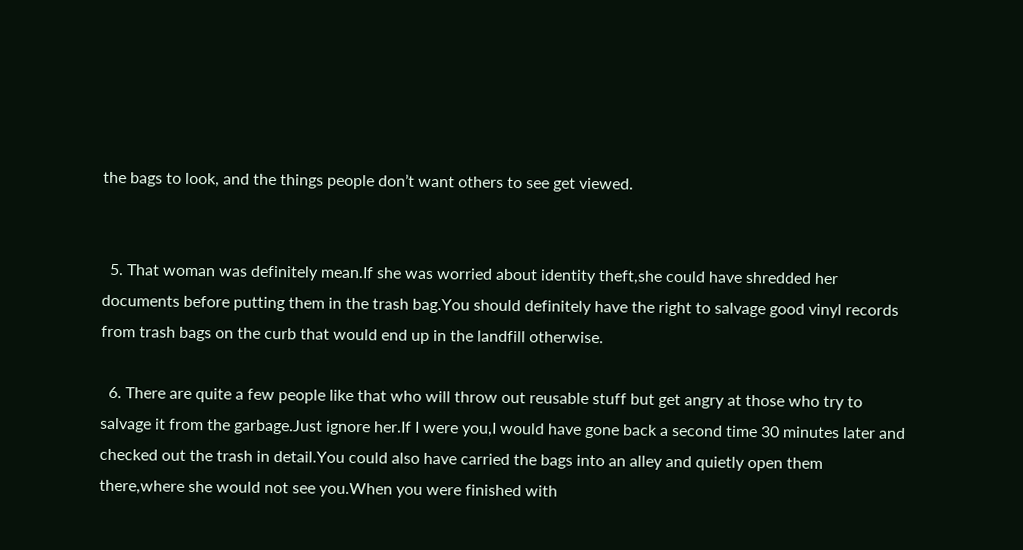the bags to look, and the things people don’t want others to see get viewed.


  5. That woman was definitely mean.If she was worried about identity theft,she could have shredded her documents before putting them in the trash bag.You should definitely have the right to salvage good vinyl records from trash bags on the curb that would end up in the landfill otherwise.

  6. There are quite a few people like that who will throw out reusable stuff but get angry at those who try to salvage it from the garbage.Just ignore her.If I were you,I would have gone back a second time 30 minutes later and checked out the trash in detail.You could also have carried the bags into an alley and quietly open them there,where she would not see you.When you were finished with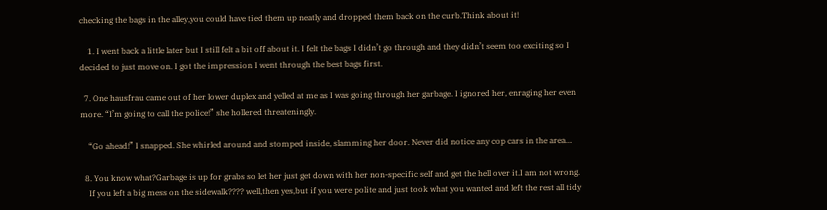checking the bags in the alley,you could have tied them up neatly and dropped them back on the curb.Think about it!

    1. I went back a little later but I still felt a bit off about it. I felt the bags I didn’t go through and they didn’t seem too exciting so I decided to just move on. I got the impression I went through the best bags first.

  7. One hausfrau came out of her lower duplex and yelled at me as I was going through her garbage. I ignored her, enraging her even more. “I’m going to call the police!” she hollered threateningly.

    “Go ahead!” I snapped. She whirled around and stomped inside, slamming her door. Never did notice any cop cars in the area…

  8. You know what?Garbage is up for grabs so let her just get down with her non-specific self and get the hell over it.I am not wrong.
    If you left a big mess on the sidewalk???? well,then yes,but if you were polite and just took what you wanted and left the rest all tidy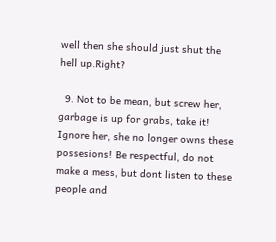well then she should just shut the hell up.Right?

  9. Not to be mean, but screw her, garbage is up for grabs, take it! Ignore her, she no longer owns these possesions! Be respectful, do not make a mess, but dont listen to these people and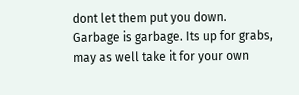dont let them put you down. Garbage is garbage. Its up for grabs, may as well take it for your own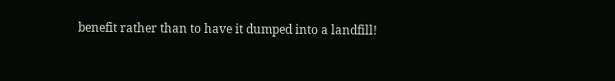benefit rather than to have it dumped into a landfill!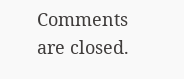Comments are closed.